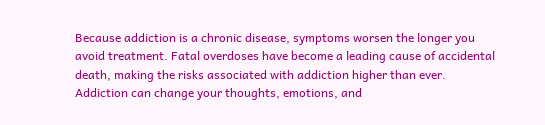Because addiction is a chronic disease, symptoms worsen the longer you avoid treatment. Fatal overdoses have become a leading cause of accidental death, making the risks associated with addiction higher than ever. Addiction can change your thoughts, emotions, and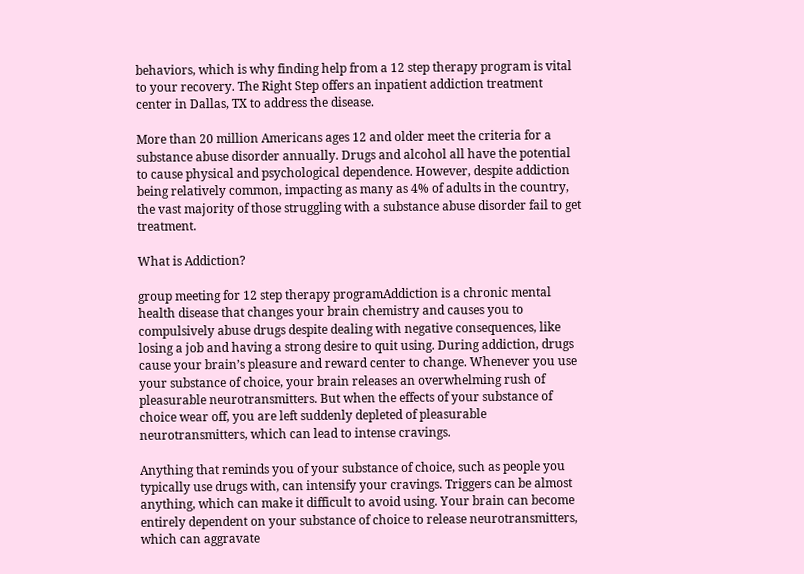behaviors, which is why finding help from a 12 step therapy program is vital to your recovery. The Right Step offers an inpatient addiction treatment center in Dallas, TX to address the disease.

More than 20 million Americans ages 12 and older meet the criteria for a substance abuse disorder annually. Drugs and alcohol all have the potential to cause physical and psychological dependence. However, despite addiction being relatively common, impacting as many as 4% of adults in the country, the vast majority of those struggling with a substance abuse disorder fail to get treatment.

What is Addiction?

group meeting for 12 step therapy programAddiction is a chronic mental health disease that changes your brain chemistry and causes you to compulsively abuse drugs despite dealing with negative consequences, like losing a job and having a strong desire to quit using. During addiction, drugs cause your brain’s pleasure and reward center to change. Whenever you use your substance of choice, your brain releases an overwhelming rush of pleasurable neurotransmitters. But when the effects of your substance of choice wear off, you are left suddenly depleted of pleasurable neurotransmitters, which can lead to intense cravings.

Anything that reminds you of your substance of choice, such as people you typically use drugs with, can intensify your cravings. Triggers can be almost anything, which can make it difficult to avoid using. Your brain can become entirely dependent on your substance of choice to release neurotransmitters, which can aggravate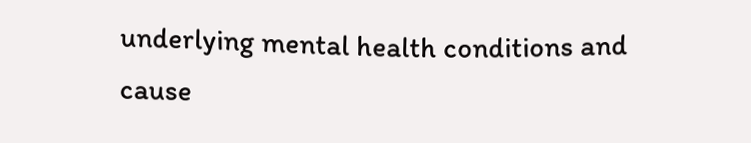underlying mental health conditions and cause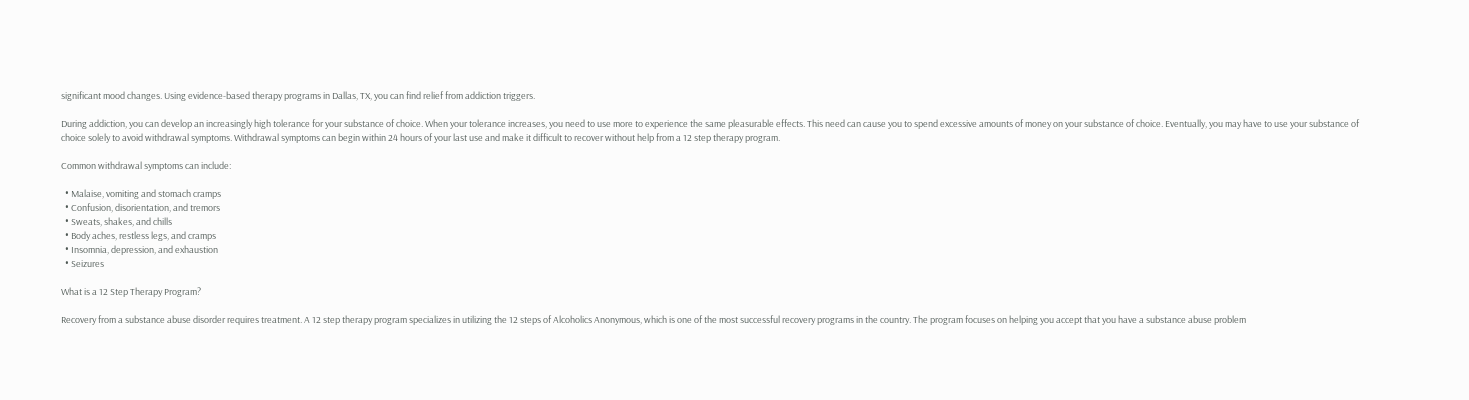significant mood changes. Using evidence-based therapy programs in Dallas, TX, you can find relief from addiction triggers.

During addiction, you can develop an increasingly high tolerance for your substance of choice. When your tolerance increases, you need to use more to experience the same pleasurable effects. This need can cause you to spend excessive amounts of money on your substance of choice. Eventually, you may have to use your substance of choice solely to avoid withdrawal symptoms. Withdrawal symptoms can begin within 24 hours of your last use and make it difficult to recover without help from a 12 step therapy program.

Common withdrawal symptoms can include:

  • Malaise, vomiting and stomach cramps
  • Confusion, disorientation, and tremors
  • Sweats, shakes, and chills
  • Body aches, restless legs, and cramps
  • Insomnia, depression, and exhaustion
  • Seizures

What is a 12 Step Therapy Program?

Recovery from a substance abuse disorder requires treatment. A 12 step therapy program specializes in utilizing the 12 steps of Alcoholics Anonymous, which is one of the most successful recovery programs in the country. The program focuses on helping you accept that you have a substance abuse problem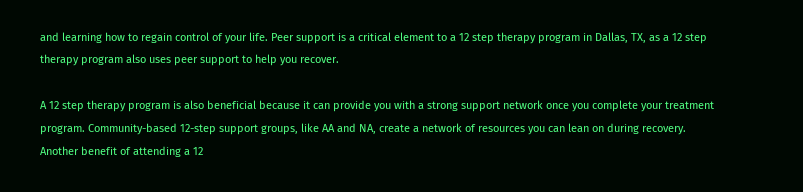and learning how to regain control of your life. Peer support is a critical element to a 12 step therapy program in Dallas, TX, as a 12 step therapy program also uses peer support to help you recover.

A 12 step therapy program is also beneficial because it can provide you with a strong support network once you complete your treatment program. Community-based 12-step support groups, like AA and NA, create a network of resources you can lean on during recovery. Another benefit of attending a 12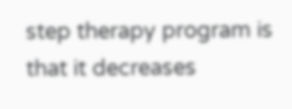step therapy program is that it decreases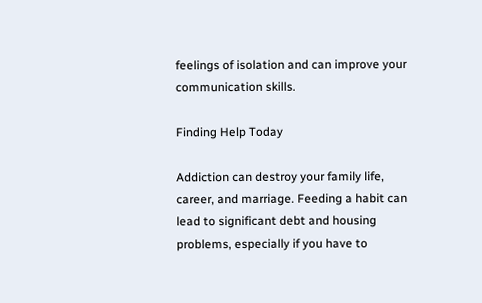feelings of isolation and can improve your communication skills.

Finding Help Today

Addiction can destroy your family life, career, and marriage. Feeding a habit can lead to significant debt and housing problems, especially if you have to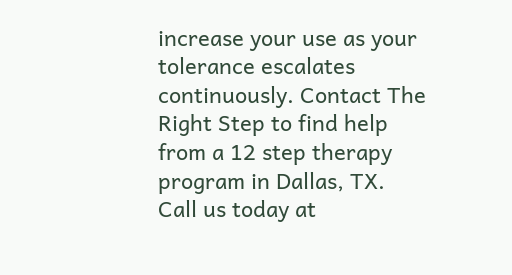increase your use as your tolerance escalates continuously. Contact The Right Step to find help from a 12 step therapy program in Dallas, TX. Call us today at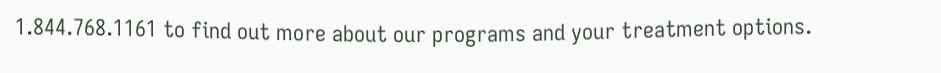1.844.768.1161 to find out more about our programs and your treatment options.